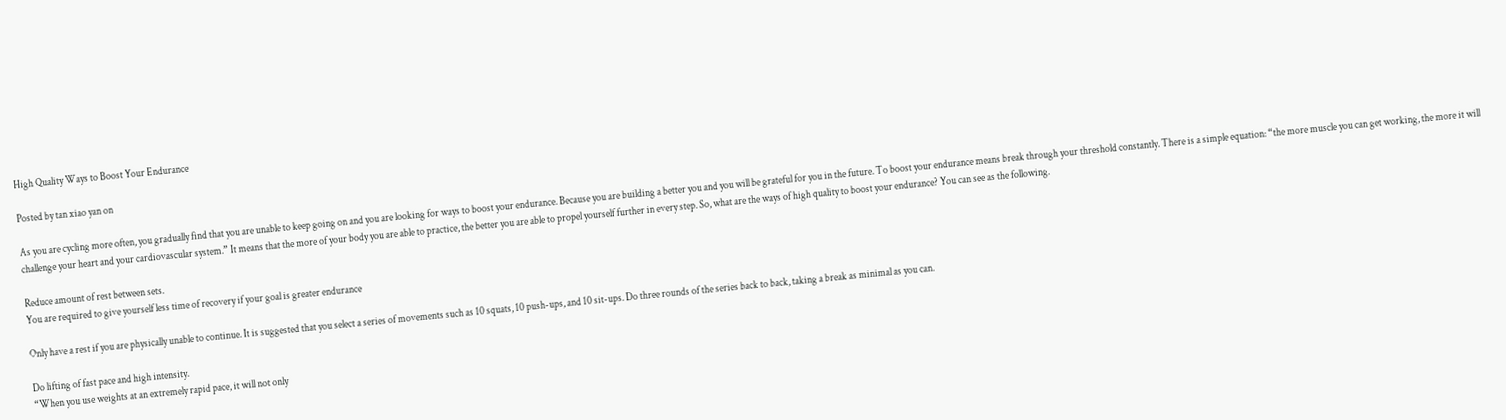High Quality Ways to Boost Your Endurance

Posted by tan xiao yan on

As you are cycling more often, you gradually find that you are unable to keep going on and you are looking for ways to boost your endurance. Because you are building a better you and you will be grateful for you in the future. To boost your endurance means break through your threshold constantly. There is a simple equation: “the more muscle you can get working, the more it will challenge your heart and your cardiovascular system.” It means that the more of your body you are able to practice, the better you are able to propel yourself further in every step. So, what are the ways of high quality to boost your endurance? You can see as the following.

Reduce amount of rest between sets.
You are required to give yourself less time of recovery if your goal is greater endurance

Only have a rest if you are physically unable to continue. It is suggested that you select a series of movements such as 10 squats, 10 push-ups, and 10 sit-ups. Do three rounds of the series back to back, taking a break as minimal as you can.

Do lifting of fast pace and high intensity.
“When you use weights at an extremely rapid pace, it will not only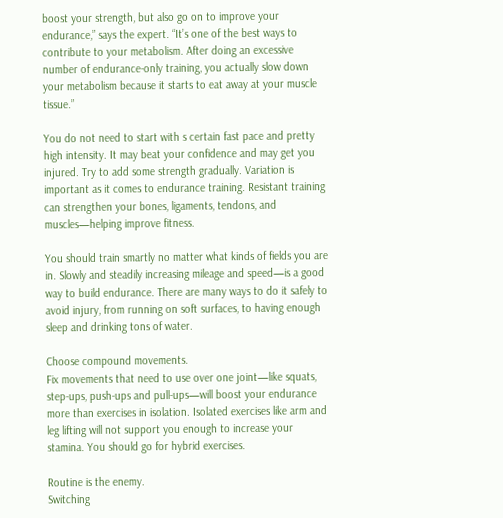boost your strength, but also go on to improve your endurance,” says the expert. “It’s one of the best ways to contribute to your metabolism. After doing an excessive number of endurance-only training, you actually slow down your metabolism because it starts to eat away at your muscle tissue.”

You do not need to start with s certain fast pace and pretty high intensity. It may beat your confidence and may get you injured. Try to add some strength gradually. Variation is important as it comes to endurance training. Resistant training can strengthen your bones, ligaments, tendons, and muscles—helping improve fitness.

You should train smartly no matter what kinds of fields you are in. Slowly and steadily increasing mileage and speed—is a good way to build endurance. There are many ways to do it safely to avoid injury, from running on soft surfaces, to having enough sleep and drinking tons of water.

Choose compound movements.
Fix movements that need to use over one joint—like squats, step-ups, push-ups and pull-ups—will boost your endurance more than exercises in isolation. Isolated exercises like arm and leg lifting will not support you enough to increase your stamina. You should go for hybrid exercises.

Routine is the enemy.
Switching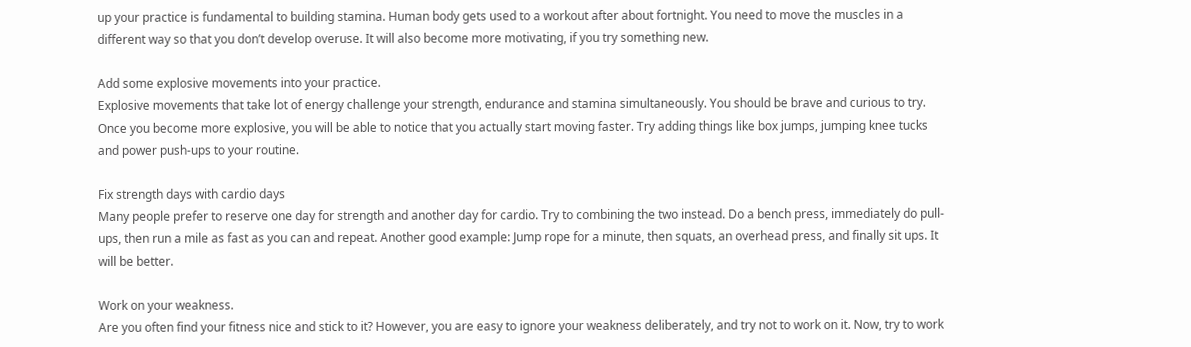up your practice is fundamental to building stamina. Human body gets used to a workout after about fortnight. You need to move the muscles in a different way so that you don’t develop overuse. It will also become more motivating, if you try something new.

Add some explosive movements into your practice.
Explosive movements that take lot of energy challenge your strength, endurance and stamina simultaneously. You should be brave and curious to try. Once you become more explosive, you will be able to notice that you actually start moving faster. Try adding things like box jumps, jumping knee tucks and power push-ups to your routine.

Fix strength days with cardio days
Many people prefer to reserve one day for strength and another day for cardio. Try to combining the two instead. Do a bench press, immediately do pull-ups, then run a mile as fast as you can and repeat. Another good example: Jump rope for a minute, then squats, an overhead press, and finally sit ups. It will be better.

Work on your weakness.
Are you often find your fitness nice and stick to it? However, you are easy to ignore your weakness deliberately, and try not to work on it. Now, try to work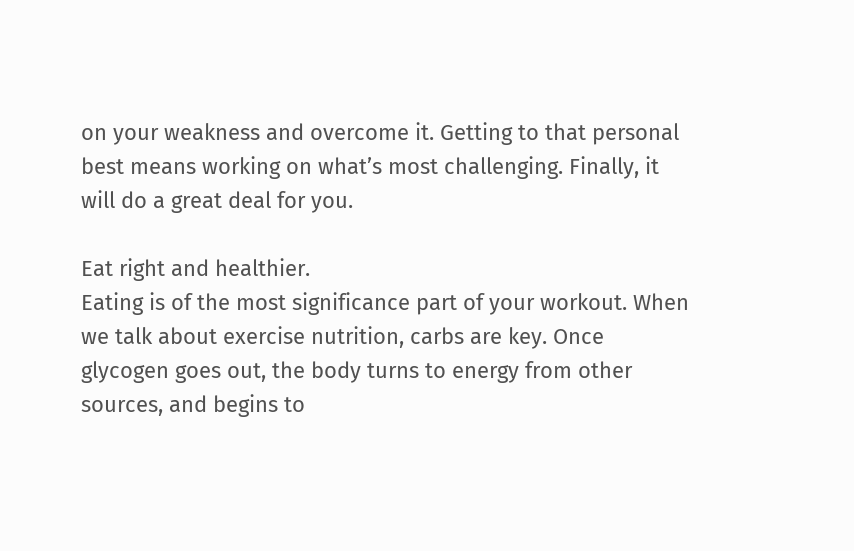on your weakness and overcome it. Getting to that personal best means working on what’s most challenging. Finally, it will do a great deal for you.

Eat right and healthier.
Eating is of the most significance part of your workout. When we talk about exercise nutrition, carbs are key. Once glycogen goes out, the body turns to energy from other sources, and begins to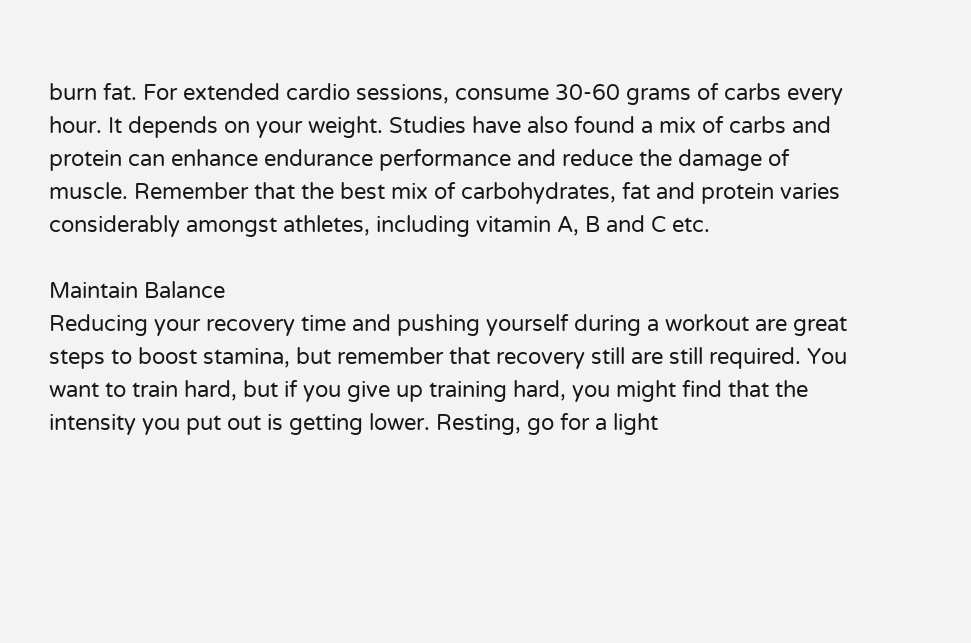burn fat. For extended cardio sessions, consume 30-60 grams of carbs every hour. It depends on your weight. Studies have also found a mix of carbs and protein can enhance endurance performance and reduce the damage of muscle. Remember that the best mix of carbohydrates, fat and protein varies considerably amongst athletes, including vitamin A, B and C etc.

Maintain Balance
Reducing your recovery time and pushing yourself during a workout are great steps to boost stamina, but remember that recovery still are still required. You want to train hard, but if you give up training hard, you might find that the intensity you put out is getting lower. Resting, go for a light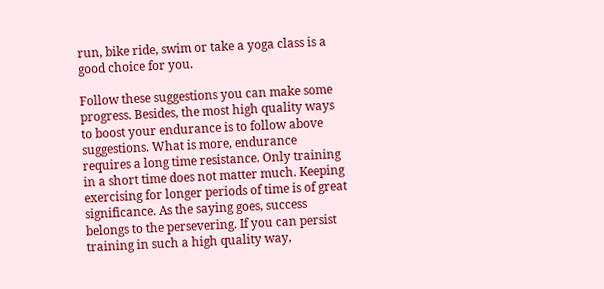run, bike ride, swim or take a yoga class is a good choice for you.

Follow these suggestions you can make some progress. Besides, the most high quality ways to boost your endurance is to follow above suggestions. What is more, endurance requires a long time resistance. Only training in a short time does not matter much. Keeping exercising for longer periods of time is of great significance. As the saying goes, success belongs to the persevering. If you can persist training in such a high quality way,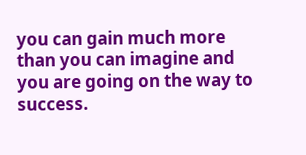you can gain much more than you can imagine and you are going on the way to success.